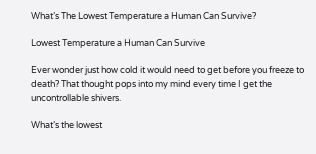What’s The Lowest Temperature a Human Can Survive?

Lowest Temperature a Human Can Survive

Ever wonder just how cold it would need to get before you freeze to death? That thought pops into my mind every time I get the uncontrollable shivers.

What’s the lowest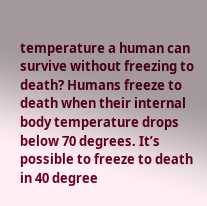temperature a human can survive without freezing to death? Humans freeze to death when their internal body temperature drops below 70 degrees. It’s possible to freeze to death in 40 degree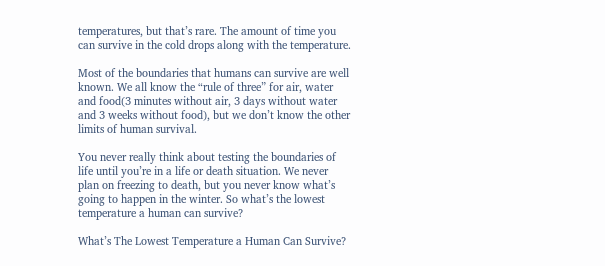temperatures, but that’s rare. The amount of time you can survive in the cold drops along with the temperature.

Most of the boundaries that humans can survive are well known. We all know the “rule of three” for air, water and food(3 minutes without air, 3 days without water and 3 weeks without food), but we don’t know the other limits of human survival.

You never really think about testing the boundaries of life until you’re in a life or death situation. We never plan on freezing to death, but you never know what’s going to happen in the winter. So what’s the lowest temperature a human can survive?

What’s The Lowest Temperature a Human Can Survive?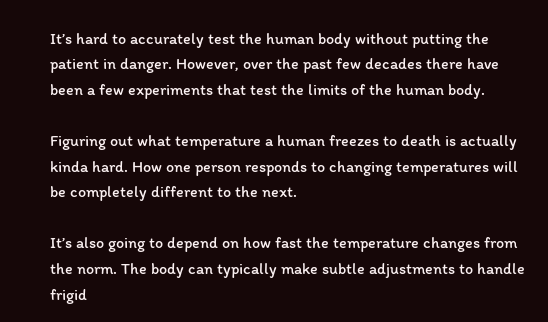It’s hard to accurately test the human body without putting the patient in danger. However, over the past few decades there have been a few experiments that test the limits of the human body.

Figuring out what temperature a human freezes to death is actually kinda hard. How one person responds to changing temperatures will be completely different to the next.

It’s also going to depend on how fast the temperature changes from the norm. The body can typically make subtle adjustments to handle frigid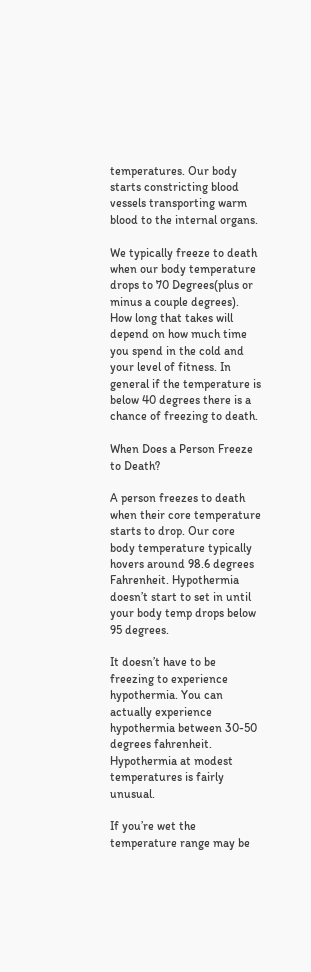temperatures. Our body starts constricting blood vessels transporting warm blood to the internal organs.

We typically freeze to death when our body temperature drops to 70 Degrees(plus or minus a couple degrees). How long that takes will depend on how much time you spend in the cold and your level of fitness. In general if the temperature is below 40 degrees there is a chance of freezing to death.

When Does a Person Freeze to Death?

A person freezes to death when their core temperature starts to drop. Our core body temperature typically hovers around 98.6 degrees Fahrenheit. Hypothermia doesn’t start to set in until your body temp drops below 95 degrees.

It doesn’t have to be freezing to experience hypothermia. You can actually experience hypothermia between 30-50 degrees fahrenheit. Hypothermia at modest temperatures is fairly unusual.

If you’re wet the temperature range may be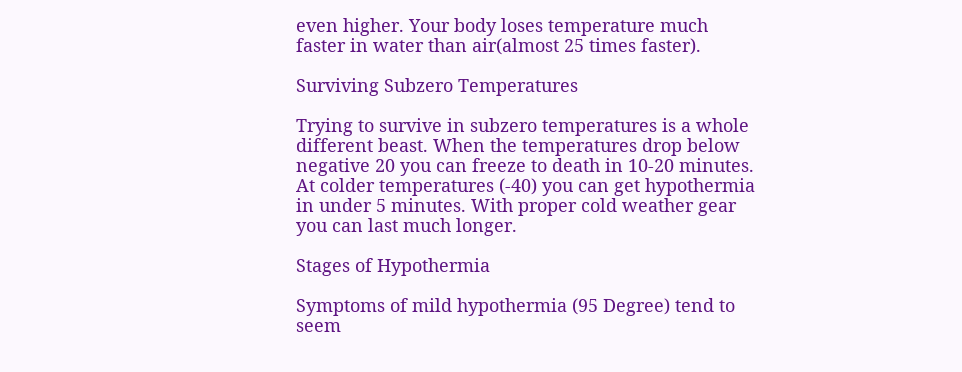even higher. Your body loses temperature much faster in water than air(almost 25 times faster).

Surviving Subzero Temperatures

Trying to survive in subzero temperatures is a whole different beast. When the temperatures drop below negative 20 you can freeze to death in 10-20 minutes. At colder temperatures (-40) you can get hypothermia in under 5 minutes. With proper cold weather gear you can last much longer.

Stages of Hypothermia

Symptoms of mild hypothermia (95 Degree) tend to seem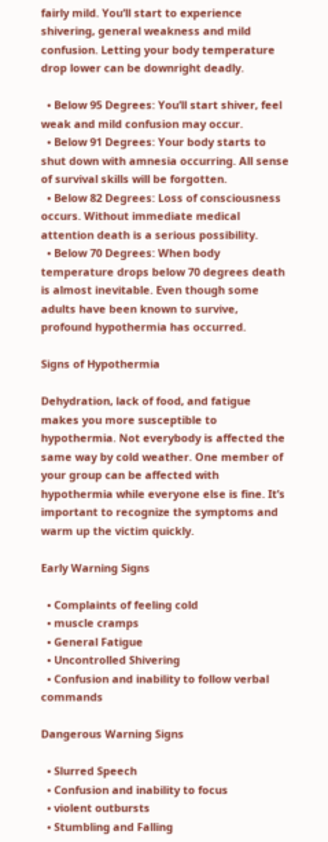fairly mild. You’ll start to experience shivering, general weakness and mild confusion. Letting your body temperature drop lower can be downright deadly.

  • Below 95 Degrees: You’ll start shiver, feel weak and mild confusion may occur.
  • Below 91 Degrees: Your body starts to shut down with amnesia occurring. All sense of survival skills will be forgotten.
  • Below 82 Degrees: Loss of consciousness occurs. Without immediate medical attention death is a serious possibility.
  • Below 70 Degrees: When body temperature drops below 70 degrees death is almost inevitable. Even though some adults have been known to survive, profound hypothermia has occurred.

Signs of Hypothermia

Dehydration, lack of food, and fatigue makes you more susceptible to hypothermia. Not everybody is affected the same way by cold weather. One member of your group can be affected with hypothermia while everyone else is fine. It’s important to recognize the symptoms and warm up the victim quickly.

Early Warning Signs

  • Complaints of feeling cold
  • muscle cramps
  • General Fatigue
  • Uncontrolled Shivering
  • Confusion and inability to follow verbal commands

Dangerous Warning Signs

  • Slurred Speech
  • Confusion and inability to focus
  • violent outbursts
  • Stumbling and Falling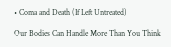• Coma and Death (If Left Untreated)

Our Bodies Can Handle More Than You Think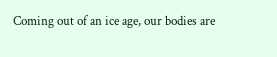Coming out of an ice age, our bodies are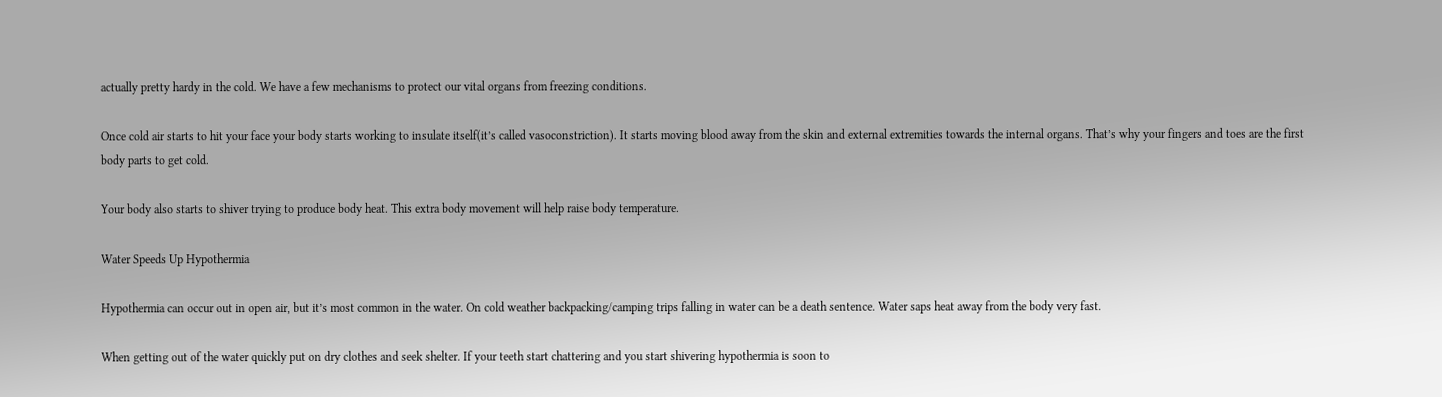actually pretty hardy in the cold. We have a few mechanisms to protect our vital organs from freezing conditions.

Once cold air starts to hit your face your body starts working to insulate itself(it’s called vasoconstriction). It starts moving blood away from the skin and external extremities towards the internal organs. That’s why your fingers and toes are the first body parts to get cold.

Your body also starts to shiver trying to produce body heat. This extra body movement will help raise body temperature.

Water Speeds Up Hypothermia

Hypothermia can occur out in open air, but it’s most common in the water. On cold weather backpacking/camping trips falling in water can be a death sentence. Water saps heat away from the body very fast.

When getting out of the water quickly put on dry clothes and seek shelter. If your teeth start chattering and you start shivering hypothermia is soon to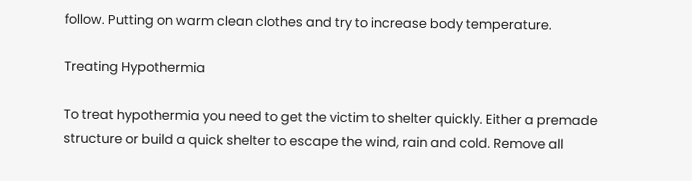follow. Putting on warm clean clothes and try to increase body temperature.

Treating Hypothermia

To treat hypothermia you need to get the victim to shelter quickly. Either a premade structure or build a quick shelter to escape the wind, rain and cold. Remove all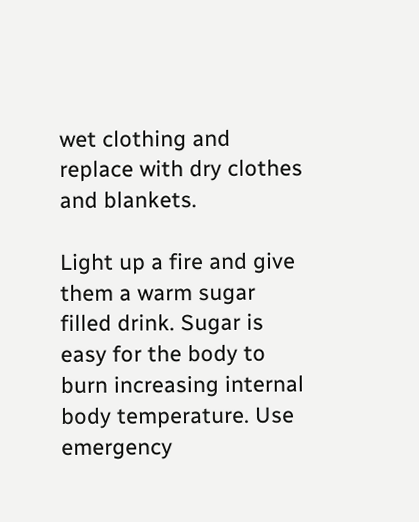wet clothing and replace with dry clothes and blankets.

Light up a fire and give them a warm sugar filled drink. Sugar is easy for the body to burn increasing internal body temperature. Use emergency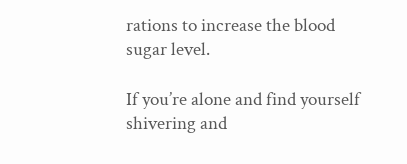rations to increase the blood sugar level.

If you’re alone and find yourself shivering and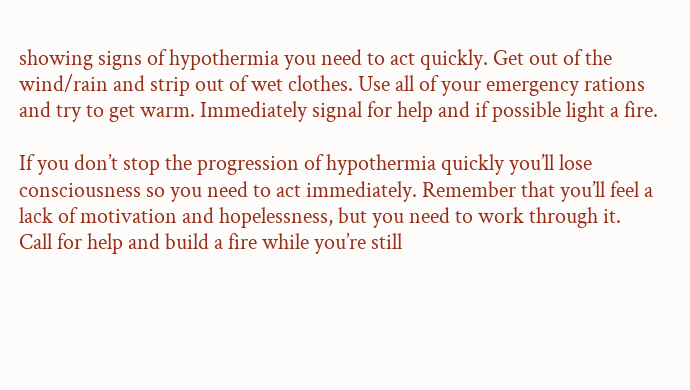showing signs of hypothermia you need to act quickly. Get out of the wind/rain and strip out of wet clothes. Use all of your emergency rations and try to get warm. Immediately signal for help and if possible light a fire.

If you don’t stop the progression of hypothermia quickly you’ll lose consciousness so you need to act immediately. Remember that you’ll feel a lack of motivation and hopelessness, but you need to work through it. Call for help and build a fire while you’re still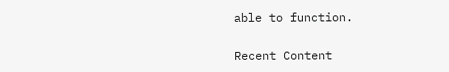able to function.

Recent Content